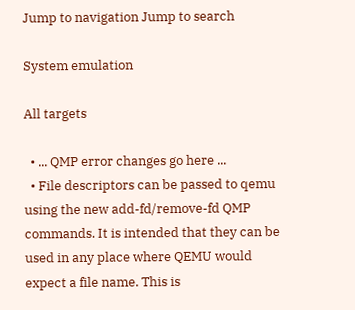Jump to navigation Jump to search

System emulation

All targets

  • ... QMP error changes go here ...
  • File descriptors can be passed to qemu using the new add-fd/remove-fd QMP commands. It is intended that they can be used in any place where QEMU would expect a file name. This is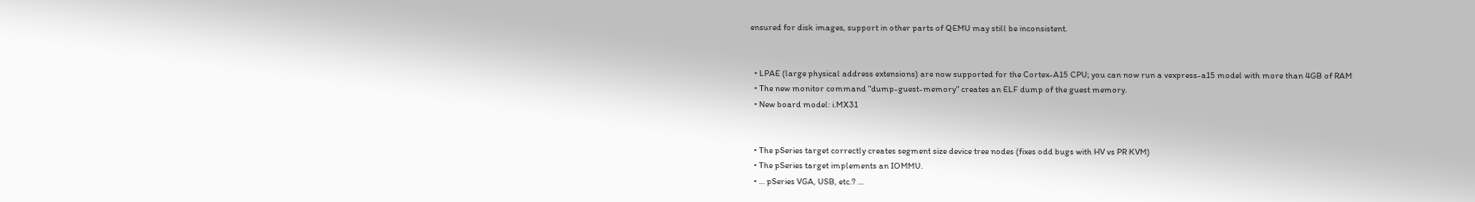ensured for disk images, support in other parts of QEMU may still be inconsistent.


  • LPAE (large physical address extensions) are now supported for the Cortex-A15 CPU; you can now run a vexpress-a15 model with more than 4GB of RAM
  • The new monitor command "dump-guest-memory" creates an ELF dump of the guest memory.
  • New board model: i.MX31


  • The pSeries target correctly creates segment size device tree nodes (fixes odd bugs with HV vs PR KVM)
  • The pSeries target implements an IOMMU.
  • ... pSeries VGA, USB, etc.? ...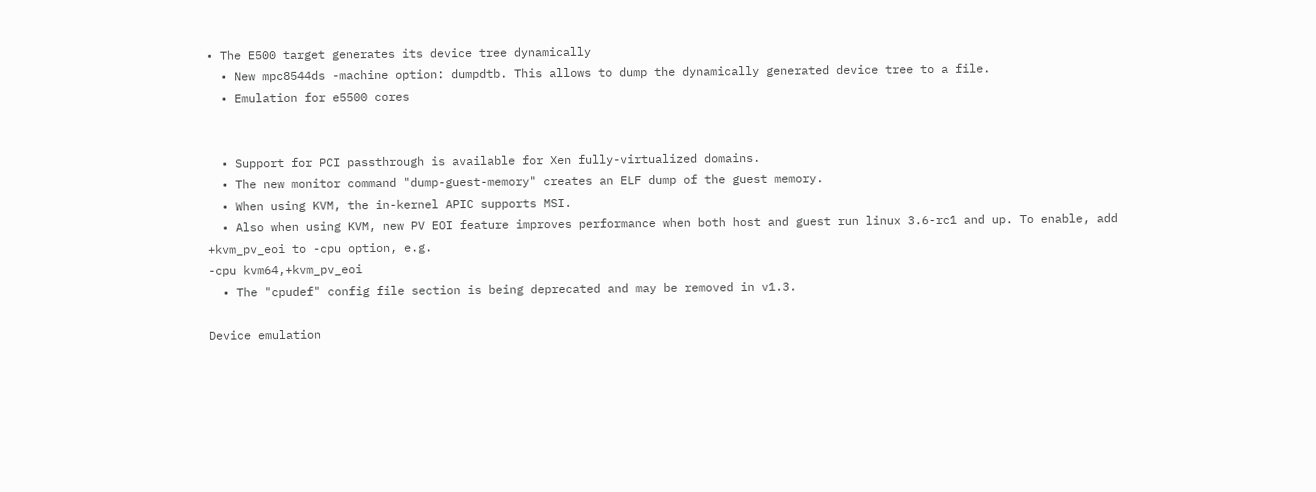• The E500 target generates its device tree dynamically
  • New mpc8544ds -machine option: dumpdtb. This allows to dump the dynamically generated device tree to a file.
  • Emulation for e5500 cores


  • Support for PCI passthrough is available for Xen fully-virtualized domains.
  • The new monitor command "dump-guest-memory" creates an ELF dump of the guest memory.
  • When using KVM, the in-kernel APIC supports MSI.
  • Also when using KVM, new PV EOI feature improves performance when both host and guest run linux 3.6-rc1 and up. To enable, add +kvm_pv_eoi to -cpu option, e.g.
-cpu kvm64,+kvm_pv_eoi
  • The "cpudef" config file section is being deprecated and may be removed in v1.3.

Device emulation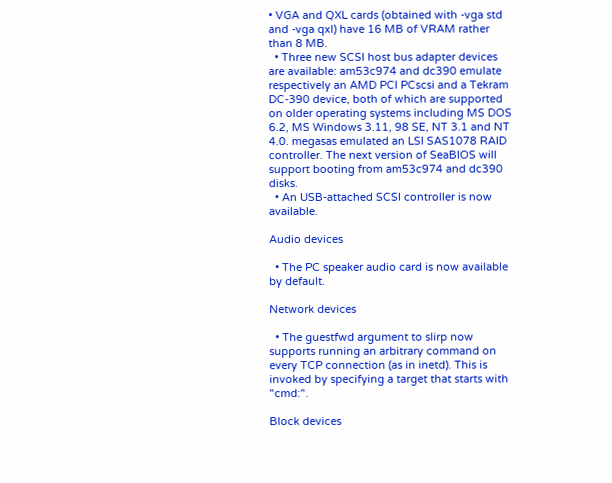• VGA and QXL cards (obtained with -vga std and -vga qxl) have 16 MB of VRAM rather than 8 MB.
  • Three new SCSI host bus adapter devices are available: am53c974 and dc390 emulate respectively an AMD PCI PCscsi and a Tekram DC-390 device, both of which are supported on older operating systems including MS DOS 6.2, MS Windows 3.11, 98 SE, NT 3.1 and NT 4.0. megasas emulated an LSI SAS1078 RAID controller. The next version of SeaBIOS will support booting from am53c974 and dc390 disks.
  • An USB-attached SCSI controller is now available.

Audio devices

  • The PC speaker audio card is now available by default.

Network devices

  • The guestfwd argument to slirp now supports running an arbitrary command on every TCP connection (as in inetd). This is invoked by specifying a target that starts with "cmd:".

Block devices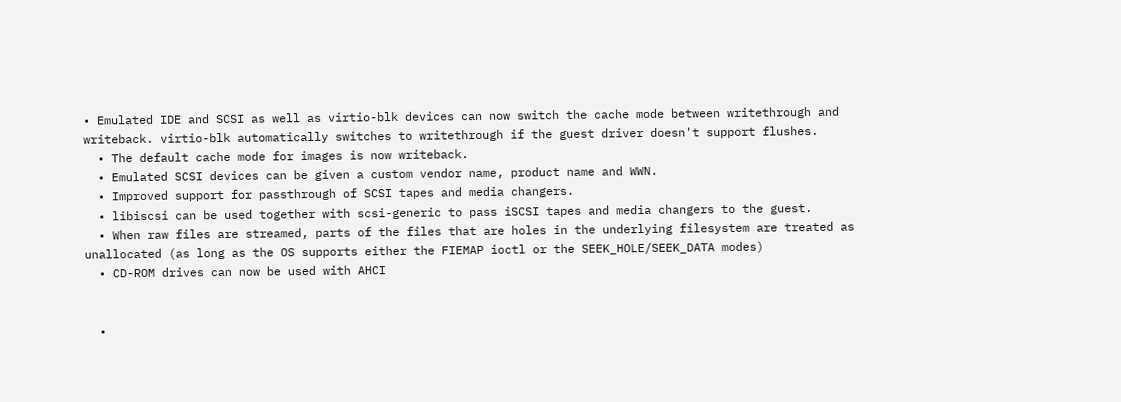• Emulated IDE and SCSI as well as virtio-blk devices can now switch the cache mode between writethrough and writeback. virtio-blk automatically switches to writethrough if the guest driver doesn't support flushes.
  • The default cache mode for images is now writeback.
  • Emulated SCSI devices can be given a custom vendor name, product name and WWN.
  • Improved support for passthrough of SCSI tapes and media changers.
  • libiscsi can be used together with scsi-generic to pass iSCSI tapes and media changers to the guest.
  • When raw files are streamed, parts of the files that are holes in the underlying filesystem are treated as unallocated (as long as the OS supports either the FIEMAP ioctl or the SEEK_HOLE/SEEK_DATA modes)
  • CD-ROM drives can now be used with AHCI


  •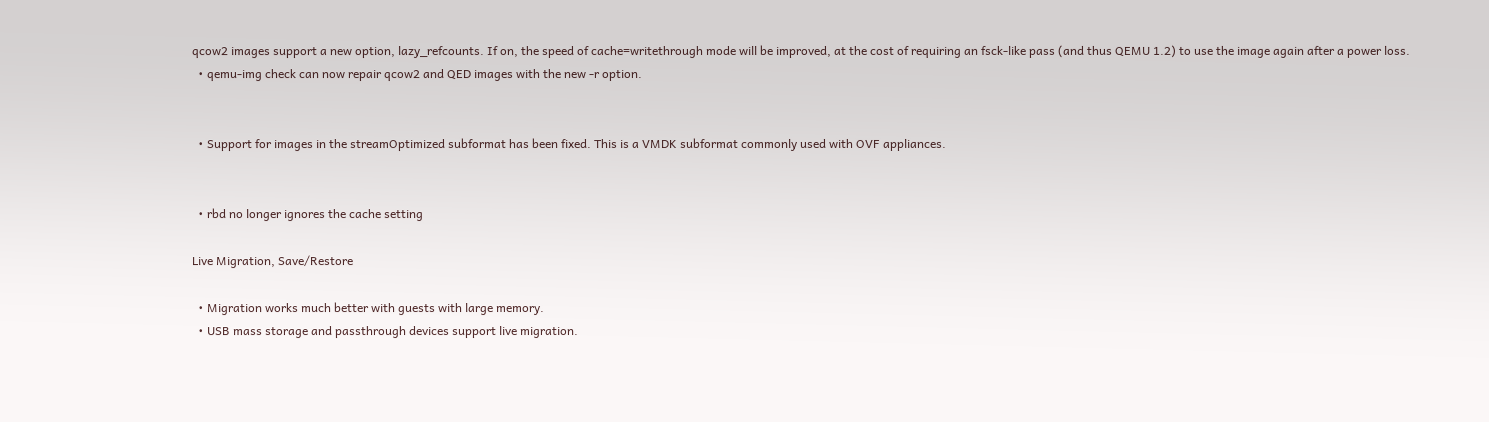qcow2 images support a new option, lazy_refcounts. If on, the speed of cache=writethrough mode will be improved, at the cost of requiring an fsck-like pass (and thus QEMU 1.2) to use the image again after a power loss.
  • qemu-img check can now repair qcow2 and QED images with the new -r option.


  • Support for images in the streamOptimized subformat has been fixed. This is a VMDK subformat commonly used with OVF appliances.


  • rbd no longer ignores the cache setting

Live Migration, Save/Restore

  • Migration works much better with guests with large memory.
  • USB mass storage and passthrough devices support live migration.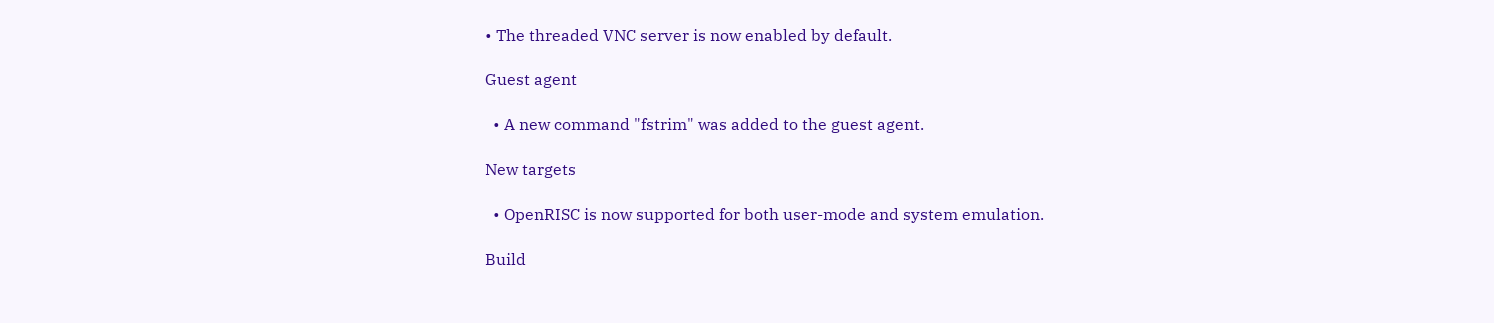• The threaded VNC server is now enabled by default.

Guest agent

  • A new command "fstrim" was added to the guest agent.

New targets

  • OpenRISC is now supported for both user-mode and system emulation.

Build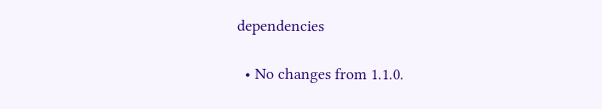dependencies

  • No changes from 1.1.0.